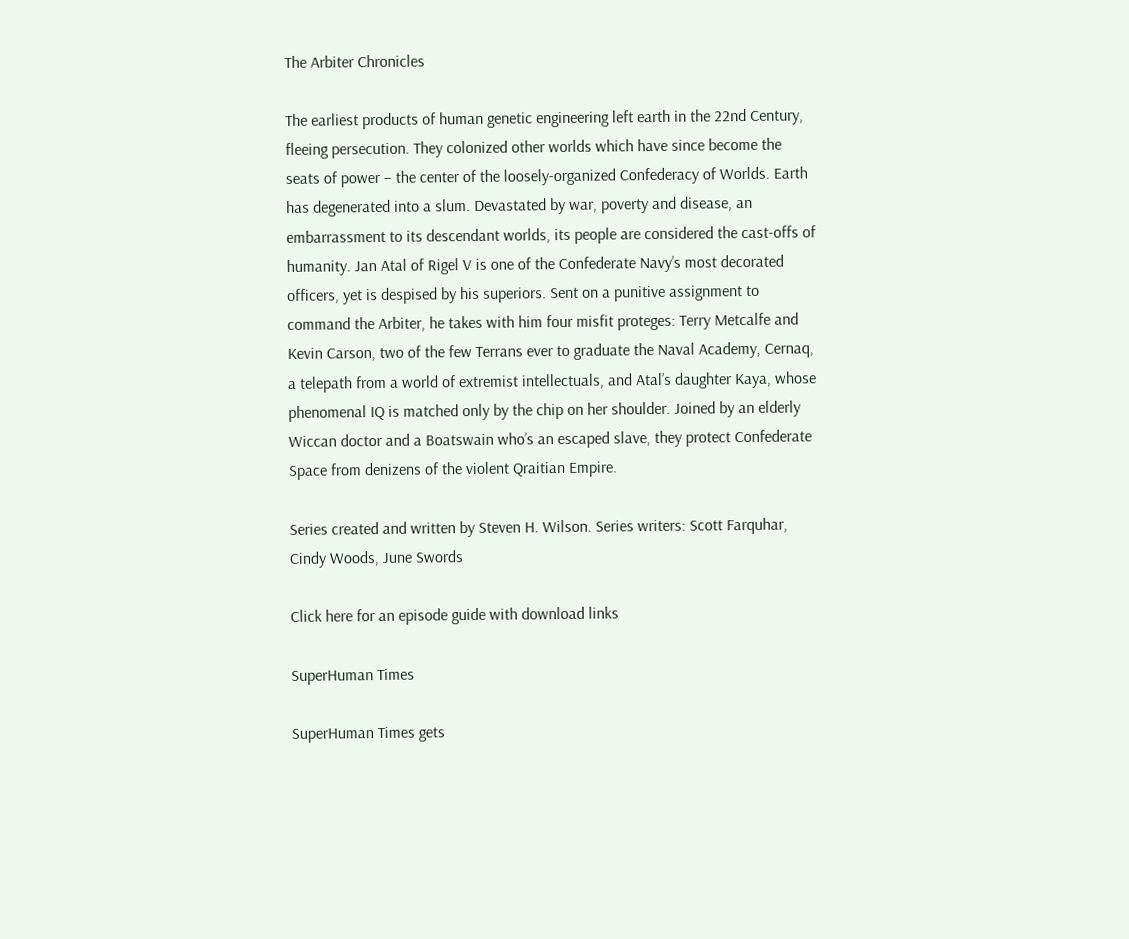The Arbiter Chronicles

The earliest products of human genetic engineering left earth in the 22nd Century, fleeing persecution. They colonized other worlds which have since become the seats of power – the center of the loosely-organized Confederacy of Worlds. Earth has degenerated into a slum. Devastated by war, poverty and disease, an embarrassment to its descendant worlds, its people are considered the cast-offs of humanity. Jan Atal of Rigel V is one of the Confederate Navy’s most decorated officers, yet is despised by his superiors. Sent on a punitive assignment to command the Arbiter, he takes with him four misfit proteges: Terry Metcalfe and Kevin Carson, two of the few Terrans ever to graduate the Naval Academy, Cernaq, a telepath from a world of extremist intellectuals, and Atal’s daughter Kaya, whose phenomenal IQ is matched only by the chip on her shoulder. Joined by an elderly Wiccan doctor and a Boatswain who’s an escaped slave, they protect Confederate Space from denizens of the violent Qraitian Empire.

Series created and written by Steven H. Wilson. Series writers: Scott Farquhar, Cindy Woods, June Swords

Click here for an episode guide with download links

SuperHuman Times

SuperHuman Times gets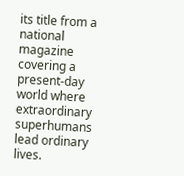its title from a national magazine covering a present-day world where extraordinary superhumans lead ordinary lives.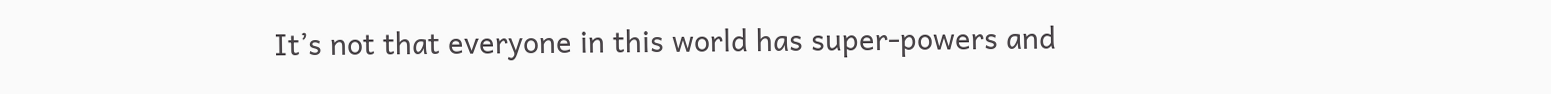It’s not that everyone in this world has super-powers and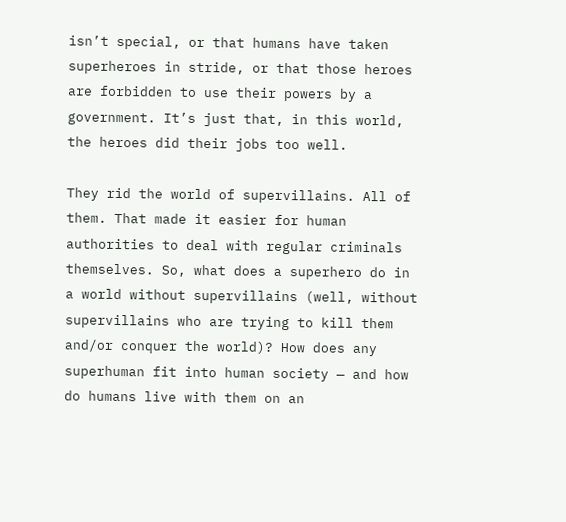isn’t special, or that humans have taken superheroes in stride, or that those heroes are forbidden to use their powers by a government. It’s just that, in this world, the heroes did their jobs too well.

They rid the world of supervillains. All of them. That made it easier for human authorities to deal with regular criminals themselves. So, what does a superhero do in a world without supervillains (well, without supervillains who are trying to kill them and/or conquer the world)? How does any superhuman fit into human society — and how do humans live with them on an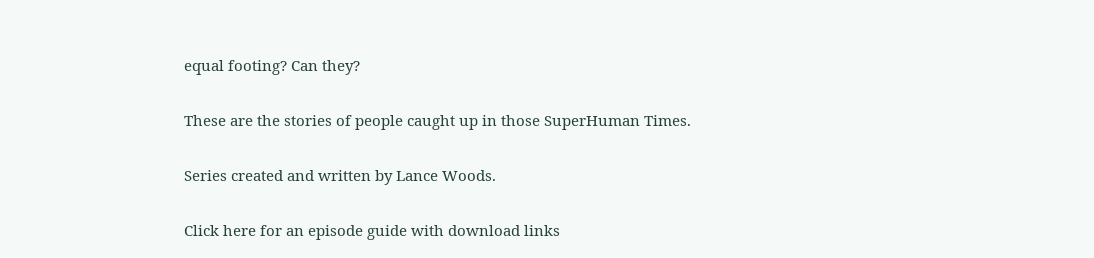equal footing? Can they?

These are the stories of people caught up in those SuperHuman Times.

Series created and written by Lance Woods.

Click here for an episode guide with download links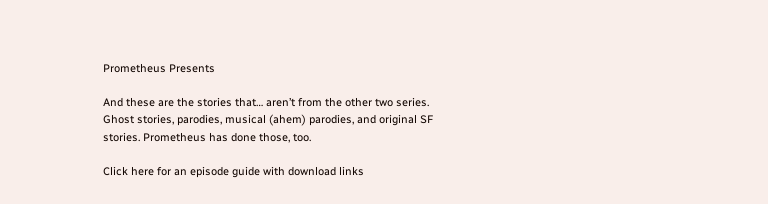Prometheus Presents

And these are the stories that… aren’t from the other two series. Ghost stories, parodies, musical (ahem) parodies, and original SF stories. Prometheus has done those, too.

Click here for an episode guide with download links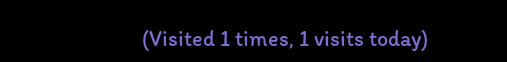(Visited 1 times, 1 visits today)